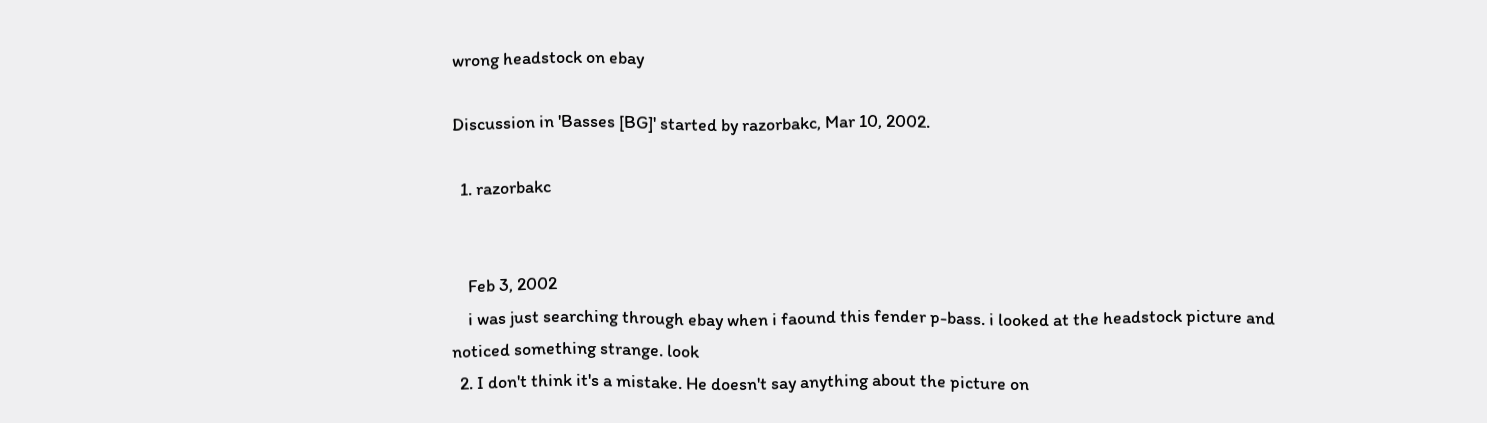wrong headstock on ebay

Discussion in 'Basses [BG]' started by razorbakc, Mar 10, 2002.

  1. razorbakc


    Feb 3, 2002
    i was just searching through ebay when i faound this fender p-bass. i looked at the headstock picture and noticed something strange. look
  2. I don't think it's a mistake. He doesn't say anything about the picture on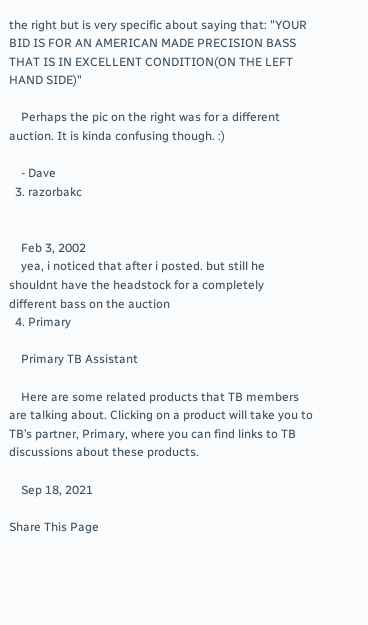the right but is very specific about saying that: "YOUR BID IS FOR AN AMERICAN MADE PRECISION BASS THAT IS IN EXCELLENT CONDITION(ON THE LEFT HAND SIDE)"

    Perhaps the pic on the right was for a different auction. It is kinda confusing though. :)

    - Dave
  3. razorbakc


    Feb 3, 2002
    yea, i noticed that after i posted. but still he shouldnt have the headstock for a completely different bass on the auction
  4. Primary

    Primary TB Assistant

    Here are some related products that TB members are talking about. Clicking on a product will take you to TB’s partner, Primary, where you can find links to TB discussions about these products.

    Sep 18, 2021

Share This Page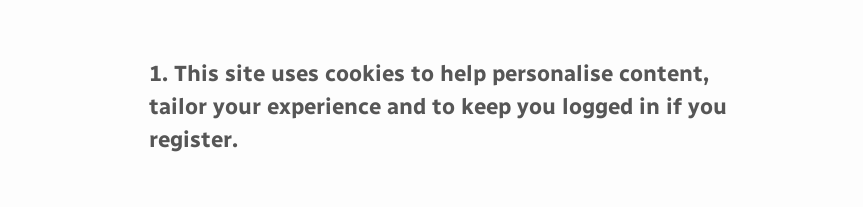1. This site uses cookies to help personalise content, tailor your experience and to keep you logged in if you register.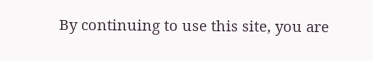By continuing to use this site, you are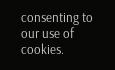consenting to our use of cookies.